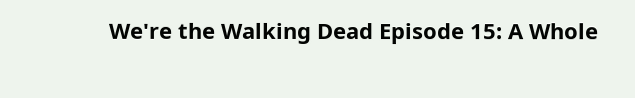We're the Walking Dead Episode 15: A Whole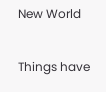New World

Things have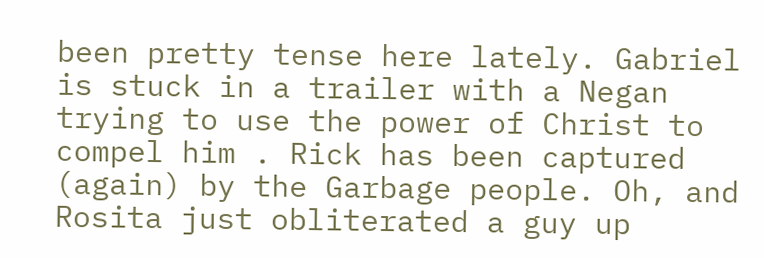been pretty tense here lately. Gabriel is stuck in a trailer with a Negan trying to use the power of Christ to compel him . Rick has been captured (again) by the Garbage people. Oh, and Rosita just obliterated a guy up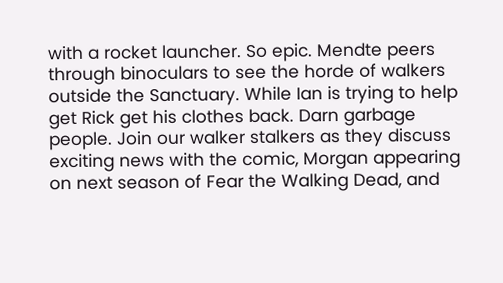with a rocket launcher. So epic. Mendte peers through binoculars to see the horde of walkers outside the Sanctuary. While Ian is trying to help get Rick get his clothes back. Darn garbage people. Join our walker stalkers as they discuss exciting news with the comic, Morgan appearing on next season of Fear the Walking Dead, and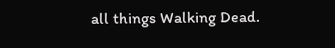all things Walking Dead.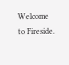Welcome to Fireside.